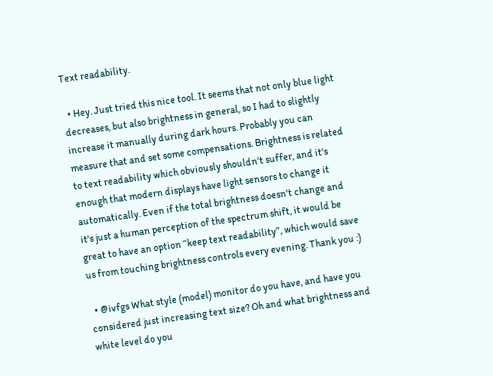Text readability.

  • Hey. Just tried this nice tool. It seems that not only blue light decreases, but also brightness in general, so I had to slightly increase it manually during dark hours. Probably you can measure that and set some compensations. Brightness is related to text readability which obviously shouldn't suffer, and it's enough that modern displays have light sensors to change it automatically. Even if the total brightness doesn't change and it's just a human perception of the spectrum shift, it would be great to have an option “keep text readability”, which would save us from touching brightness controls every evening. Thank you :)

  • @ivfgs What style (model) monitor do you have, and have you considered just increasing text size? Oh and what brightness and white level do you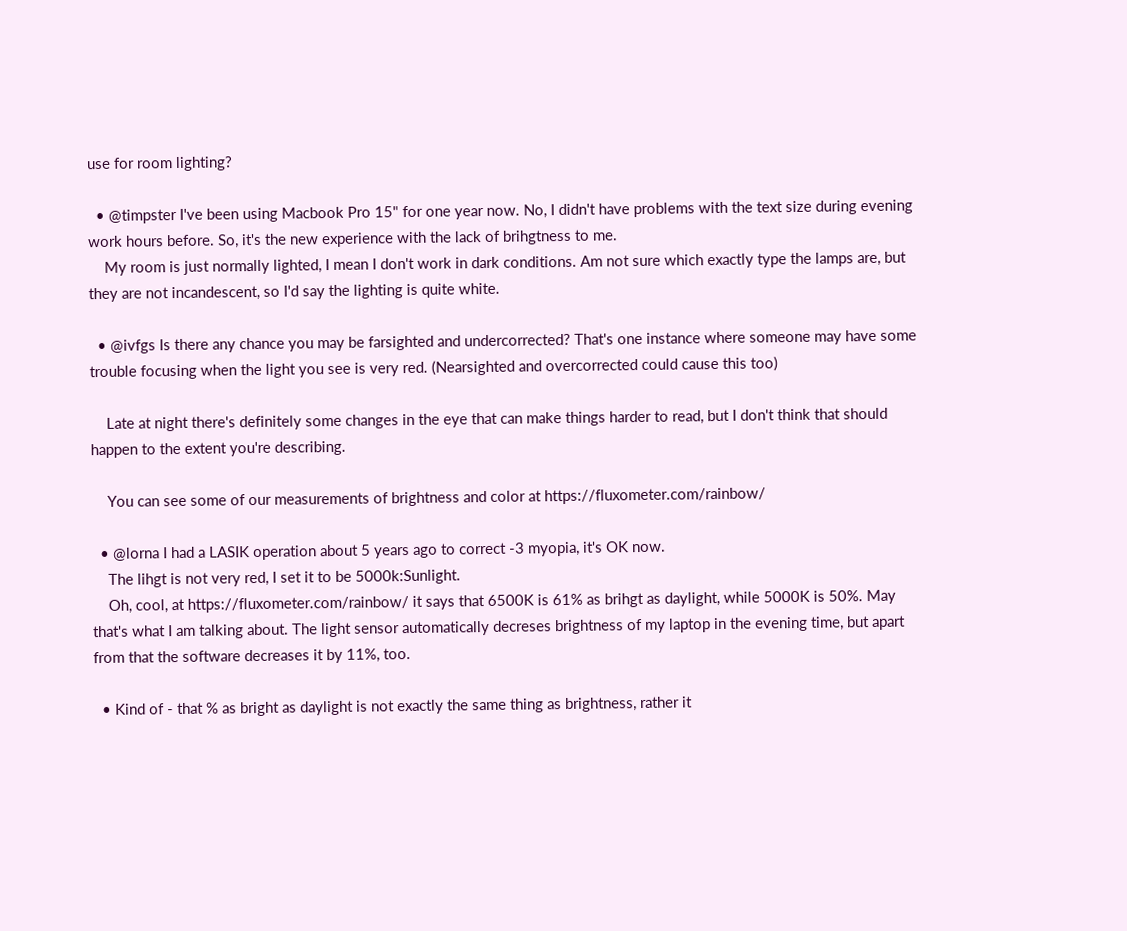use for room lighting?

  • @timpster I've been using Macbook Pro 15" for one year now. No, I didn't have problems with the text size during evening work hours before. So, it's the new experience with the lack of brihgtness to me.
    My room is just normally lighted, I mean I don't work in dark conditions. Am not sure which exactly type the lamps are, but they are not incandescent, so I'd say the lighting is quite white.

  • @ivfgs Is there any chance you may be farsighted and undercorrected? That's one instance where someone may have some trouble focusing when the light you see is very red. (Nearsighted and overcorrected could cause this too)

    Late at night there's definitely some changes in the eye that can make things harder to read, but I don't think that should happen to the extent you're describing.

    You can see some of our measurements of brightness and color at https://fluxometer.com/rainbow/

  • @lorna I had a LASIK operation about 5 years ago to correct -3 myopia, it's OK now.
    The lihgt is not very red, I set it to be 5000k:Sunlight.
    Oh, cool, at https://fluxometer.com/rainbow/ it says that 6500K is 61% as brihgt as daylight, while 5000K is 50%. May that's what I am talking about. The light sensor automatically decreses brightness of my laptop in the evening time, but apart from that the software decreases it by 11%, too.

  • Kind of - that % as bright as daylight is not exactly the same thing as brightness, rather it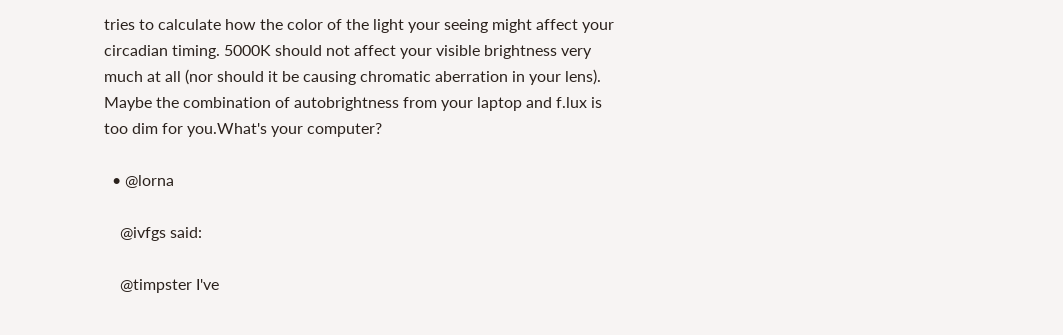tries to calculate how the color of the light your seeing might affect your circadian timing. 5000K should not affect your visible brightness very much at all (nor should it be causing chromatic aberration in your lens). Maybe the combination of autobrightness from your laptop and f.lux is too dim for you.What's your computer?

  • @lorna

    @ivfgs said:

    @timpster I've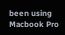been using Macbook Pro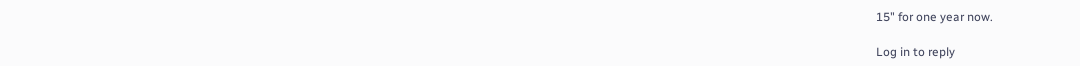15" for one year now.

Log in to reply